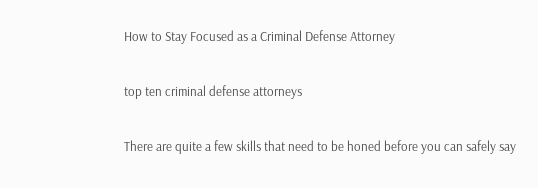How to Stay Focused as a Criminal Defense Attorney

top ten criminal defense attorneys

There are quite a few skills that need to be honed before you can safely say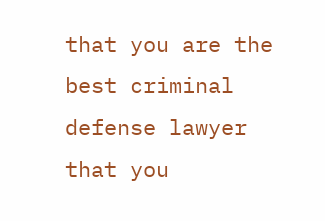that you are the best criminal defense lawyer that you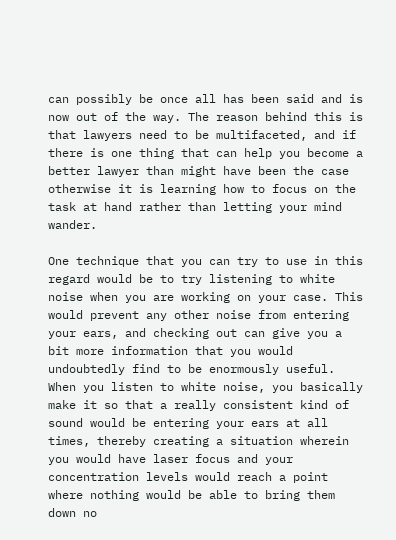can possibly be once all has been said and is now out of the way. The reason behind this is that lawyers need to be multifaceted, and if there is one thing that can help you become a better lawyer than might have been the case otherwise it is learning how to focus on the task at hand rather than letting your mind wander.

One technique that you can try to use in this regard would be to try listening to white noise when you are working on your case. This would prevent any other noise from entering your ears, and checking out can give you a bit more information that you would undoubtedly find to be enormously useful. When you listen to white noise, you basically make it so that a really consistent kind of sound would be entering your ears at all times, thereby creating a situation wherein you would have laser focus and your concentration levels would reach a point where nothing would be able to bring them down no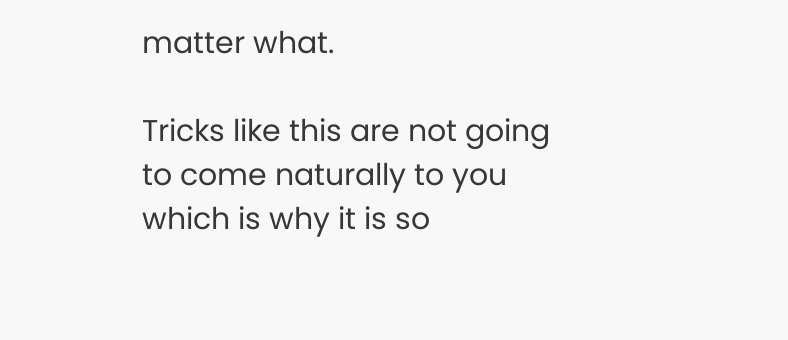matter what.

Tricks like this are not going to come naturally to you which is why it is so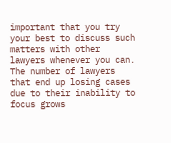important that you try your best to discuss such matters with other lawyers whenever you can. The number of lawyers that end up losing cases due to their inability to focus grows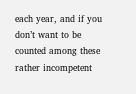each year, and if you don’t want to be counted among these rather incompetent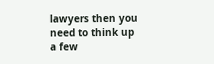lawyers then you need to think up a few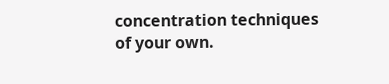concentration techniques of your own.